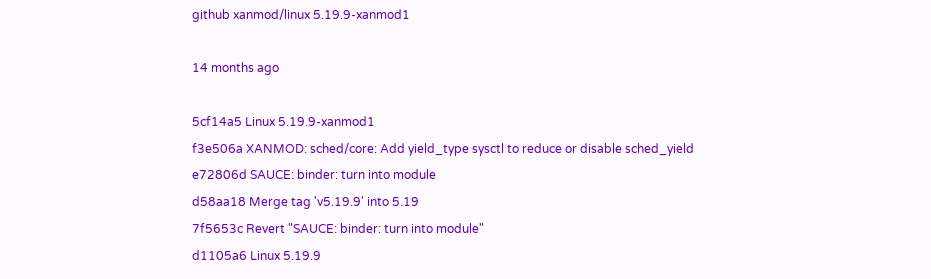github xanmod/linux 5.19.9-xanmod1

14 months ago

5cf14a5 Linux 5.19.9-xanmod1
f3e506a XANMOD: sched/core: Add yield_type sysctl to reduce or disable sched_yield
e72806d SAUCE: binder: turn into module
d58aa18 Merge tag 'v5.19.9' into 5.19
7f5653c Revert "SAUCE: binder: turn into module"
d1105a6 Linux 5.19.9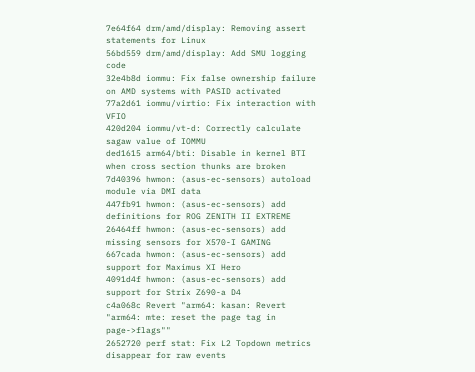7e64f64 drm/amd/display: Removing assert statements for Linux
56bd559 drm/amd/display: Add SMU logging code
32e4b8d iommu: Fix false ownership failure on AMD systems with PASID activated
77a2d61 iommu/virtio: Fix interaction with VFIO
420d204 iommu/vt-d: Correctly calculate sagaw value of IOMMU
ded1615 arm64/bti: Disable in kernel BTI when cross section thunks are broken
7d40396 hwmon: (asus-ec-sensors) autoload module via DMI data
447fb91 hwmon: (asus-ec-sensors) add definitions for ROG ZENITH II EXTREME
26464ff hwmon: (asus-ec-sensors) add missing sensors for X570-I GAMING
667cada hwmon: (asus-ec-sensors) add support for Maximus XI Hero
4091d4f hwmon: (asus-ec-sensors) add support for Strix Z690-a D4
c4a068c Revert "arm64: kasan: Revert "arm64: mte: reset the page tag in page->flags""
2652720 perf stat: Fix L2 Topdown metrics disappear for raw events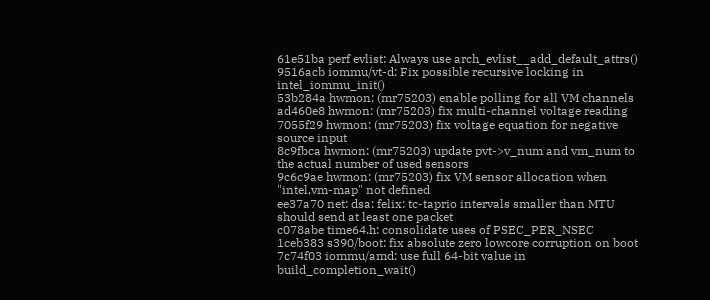61e51ba perf evlist: Always use arch_evlist__add_default_attrs()
9516acb iommu/vt-d: Fix possible recursive locking in intel_iommu_init()
53b284a hwmon: (mr75203) enable polling for all VM channels
ad460e8 hwmon: (mr75203) fix multi-channel voltage reading
7055f29 hwmon: (mr75203) fix voltage equation for negative source input
8c9fbca hwmon: (mr75203) update pvt->v_num and vm_num to the actual number of used sensors
9c6c9ae hwmon: (mr75203) fix VM sensor allocation when "intel,vm-map" not defined
ee37a70 net: dsa: felix: tc-taprio intervals smaller than MTU should send at least one packet
c078abe time64.h: consolidate uses of PSEC_PER_NSEC
1ceb383 s390/boot: fix absolute zero lowcore corruption on boot
7c74f03 iommu/amd: use full 64-bit value in build_completion_wait()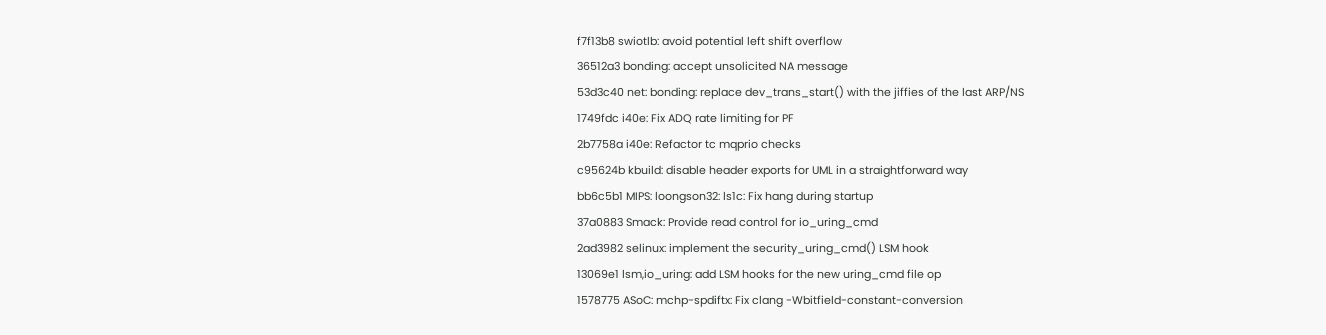f7f13b8 swiotlb: avoid potential left shift overflow
36512a3 bonding: accept unsolicited NA message
53d3c40 net: bonding: replace dev_trans_start() with the jiffies of the last ARP/NS
1749fdc i40e: Fix ADQ rate limiting for PF
2b7758a i40e: Refactor tc mqprio checks
c95624b kbuild: disable header exports for UML in a straightforward way
bb6c5b1 MIPS: loongson32: ls1c: Fix hang during startup
37a0883 Smack: Provide read control for io_uring_cmd
2ad3982 selinux: implement the security_uring_cmd() LSM hook
13069e1 lsm,io_uring: add LSM hooks for the new uring_cmd file op
1578775 ASoC: mchp-spdiftx: Fix clang -Wbitfield-constant-conversion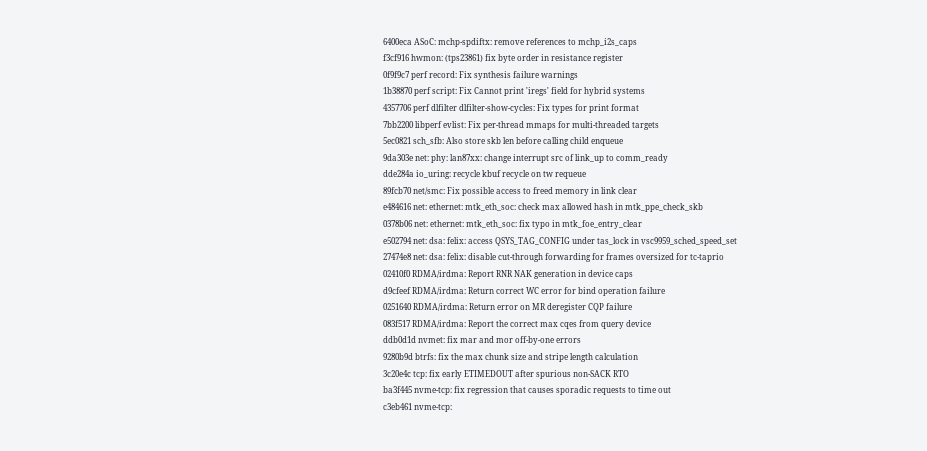6400eca ASoC: mchp-spdiftx: remove references to mchp_i2s_caps
f3cf916 hwmon: (tps23861) fix byte order in resistance register
0f9f9c7 perf record: Fix synthesis failure warnings
1b38870 perf script: Fix Cannot print 'iregs' field for hybrid systems
4357706 perf dlfilter dlfilter-show-cycles: Fix types for print format
7bb2200 libperf evlist: Fix per-thread mmaps for multi-threaded targets
5ec0821 sch_sfb: Also store skb len before calling child enqueue
9da303e net: phy: lan87xx: change interrupt src of link_up to comm_ready
dde284a io_uring: recycle kbuf recycle on tw requeue
89fcb70 net/smc: Fix possible access to freed memory in link clear
e484616 net: ethernet: mtk_eth_soc: check max allowed hash in mtk_ppe_check_skb
0378b06 net: ethernet: mtk_eth_soc: fix typo in mtk_foe_entry_clear
e502794 net: dsa: felix: access QSYS_TAG_CONFIG under tas_lock in vsc9959_sched_speed_set
27474e8 net: dsa: felix: disable cut-through forwarding for frames oversized for tc-taprio
02410f0 RDMA/irdma: Report RNR NAK generation in device caps
d9cfeef RDMA/irdma: Return correct WC error for bind operation failure
0251640 RDMA/irdma: Return error on MR deregister CQP failure
083f517 RDMA/irdma: Report the correct max cqes from query device
ddb0d1d nvmet: fix mar and mor off-by-one errors
9280b9d btrfs: fix the max chunk size and stripe length calculation
3c20e4c tcp: fix early ETIMEDOUT after spurious non-SACK RTO
ba3f445 nvme-tcp: fix regression that causes sporadic requests to time out
c3eb461 nvme-tcp: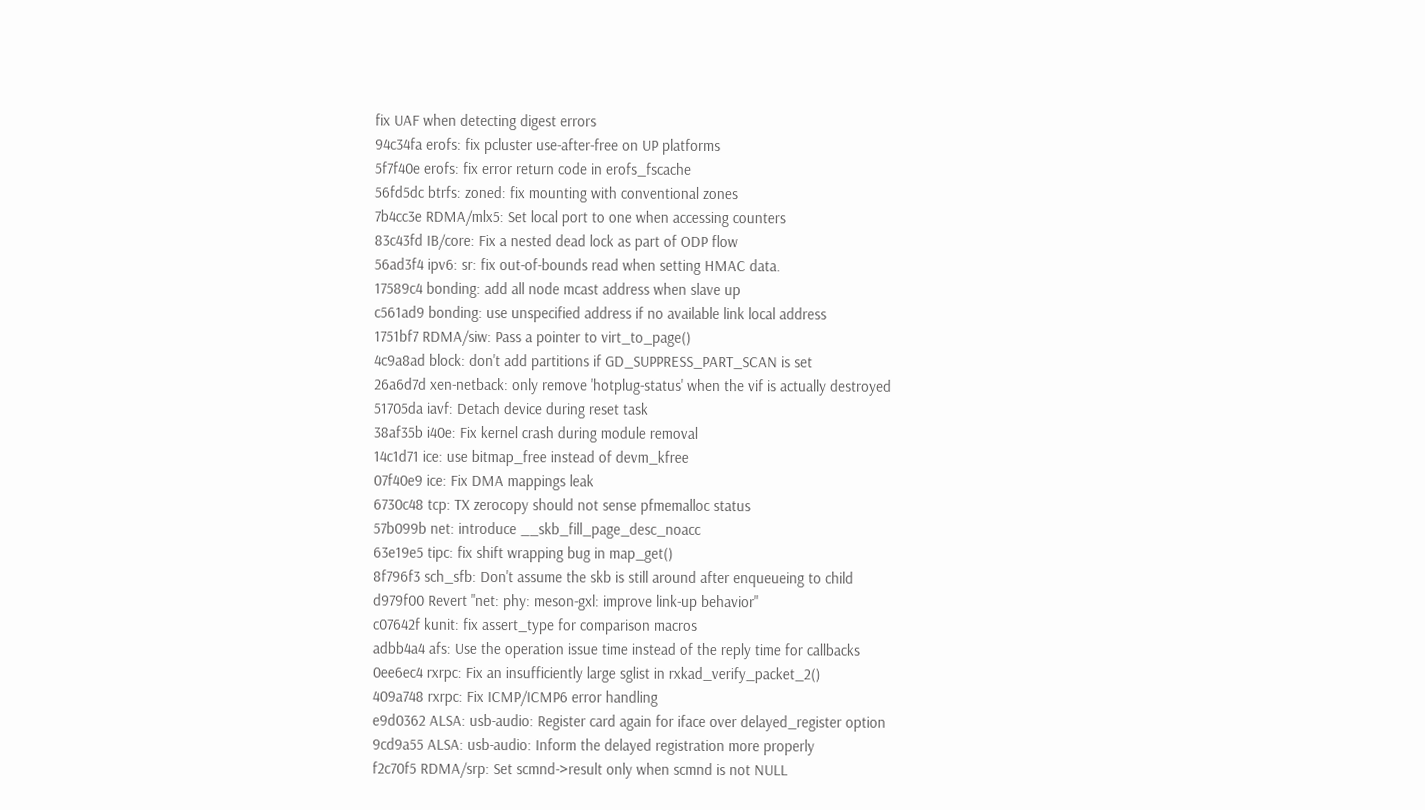fix UAF when detecting digest errors
94c34fa erofs: fix pcluster use-after-free on UP platforms
5f7f40e erofs: fix error return code in erofs_fscache
56fd5dc btrfs: zoned: fix mounting with conventional zones
7b4cc3e RDMA/mlx5: Set local port to one when accessing counters
83c43fd IB/core: Fix a nested dead lock as part of ODP flow
56ad3f4 ipv6: sr: fix out-of-bounds read when setting HMAC data.
17589c4 bonding: add all node mcast address when slave up
c561ad9 bonding: use unspecified address if no available link local address
1751bf7 RDMA/siw: Pass a pointer to virt_to_page()
4c9a8ad block: don't add partitions if GD_SUPPRESS_PART_SCAN is set
26a6d7d xen-netback: only remove 'hotplug-status' when the vif is actually destroyed
51705da iavf: Detach device during reset task
38af35b i40e: Fix kernel crash during module removal
14c1d71 ice: use bitmap_free instead of devm_kfree
07f40e9 ice: Fix DMA mappings leak
6730c48 tcp: TX zerocopy should not sense pfmemalloc status
57b099b net: introduce __skb_fill_page_desc_noacc
63e19e5 tipc: fix shift wrapping bug in map_get()
8f796f3 sch_sfb: Don't assume the skb is still around after enqueueing to child
d979f00 Revert "net: phy: meson-gxl: improve link-up behavior"
c07642f kunit: fix assert_type for comparison macros
adbb4a4 afs: Use the operation issue time instead of the reply time for callbacks
0ee6ec4 rxrpc: Fix an insufficiently large sglist in rxkad_verify_packet_2()
409a748 rxrpc: Fix ICMP/ICMP6 error handling
e9d0362 ALSA: usb-audio: Register card again for iface over delayed_register option
9cd9a55 ALSA: usb-audio: Inform the delayed registration more properly
f2c70f5 RDMA/srp: Set scmnd->result only when scmnd is not NULL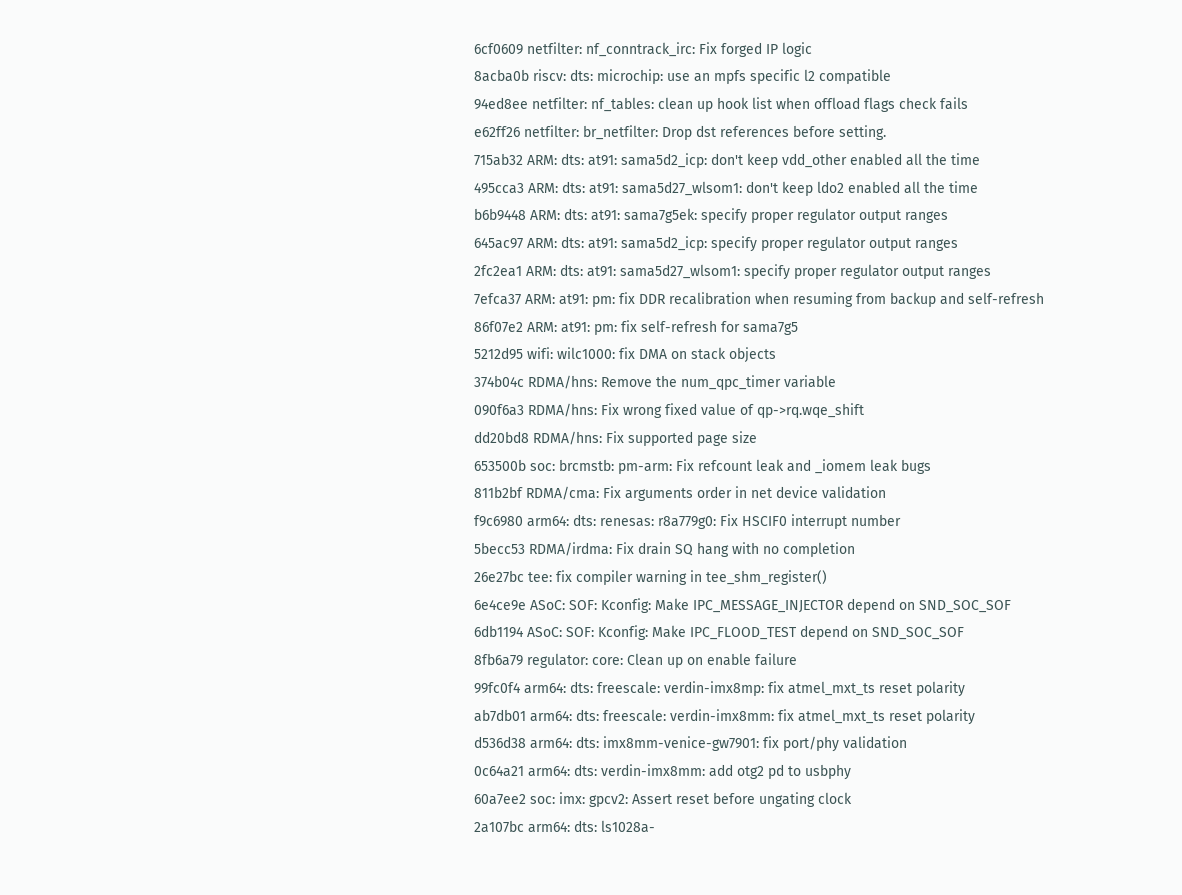6cf0609 netfilter: nf_conntrack_irc: Fix forged IP logic
8acba0b riscv: dts: microchip: use an mpfs specific l2 compatible
94ed8ee netfilter: nf_tables: clean up hook list when offload flags check fails
e62ff26 netfilter: br_netfilter: Drop dst references before setting.
715ab32 ARM: dts: at91: sama5d2_icp: don't keep vdd_other enabled all the time
495cca3 ARM: dts: at91: sama5d27_wlsom1: don't keep ldo2 enabled all the time
b6b9448 ARM: dts: at91: sama7g5ek: specify proper regulator output ranges
645ac97 ARM: dts: at91: sama5d2_icp: specify proper regulator output ranges
2fc2ea1 ARM: dts: at91: sama5d27_wlsom1: specify proper regulator output ranges
7efca37 ARM: at91: pm: fix DDR recalibration when resuming from backup and self-refresh
86f07e2 ARM: at91: pm: fix self-refresh for sama7g5
5212d95 wifi: wilc1000: fix DMA on stack objects
374b04c RDMA/hns: Remove the num_qpc_timer variable
090f6a3 RDMA/hns: Fix wrong fixed value of qp->rq.wqe_shift
dd20bd8 RDMA/hns: Fix supported page size
653500b soc: brcmstb: pm-arm: Fix refcount leak and _iomem leak bugs
811b2bf RDMA/cma: Fix arguments order in net device validation
f9c6980 arm64: dts: renesas: r8a779g0: Fix HSCIF0 interrupt number
5becc53 RDMA/irdma: Fix drain SQ hang with no completion
26e27bc tee: fix compiler warning in tee_shm_register()
6e4ce9e ASoC: SOF: Kconfig: Make IPC_MESSAGE_INJECTOR depend on SND_SOC_SOF
6db1194 ASoC: SOF: Kconfig: Make IPC_FLOOD_TEST depend on SND_SOC_SOF
8fb6a79 regulator: core: Clean up on enable failure
99fc0f4 arm64: dts: freescale: verdin-imx8mp: fix atmel_mxt_ts reset polarity
ab7db01 arm64: dts: freescale: verdin-imx8mm: fix atmel_mxt_ts reset polarity
d536d38 arm64: dts: imx8mm-venice-gw7901: fix port/phy validation
0c64a21 arm64: dts: verdin-imx8mm: add otg2 pd to usbphy
60a7ee2 soc: imx: gpcv2: Assert reset before ungating clock
2a107bc arm64: dts: ls1028a-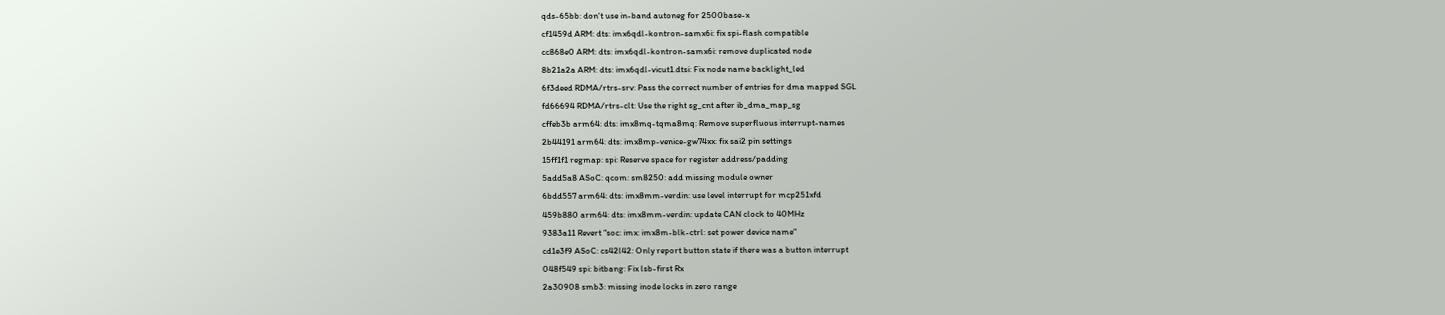qds-65bb: don't use in-band autoneg for 2500base-x
cf1459d ARM: dts: imx6qdl-kontron-samx6i: fix spi-flash compatible
cc868e0 ARM: dts: imx6qdl-kontron-samx6i: remove duplicated node
8b21a2a ARM: dts: imx6qdl-vicut1.dtsi: Fix node name backlight_led
6f3deed RDMA/rtrs-srv: Pass the correct number of entries for dma mapped SGL
fd66694 RDMA/rtrs-clt: Use the right sg_cnt after ib_dma_map_sg
cffeb3b arm64: dts: imx8mq-tqma8mq: Remove superfluous interrupt-names
2b44191 arm64: dts: imx8mp-venice-gw74xx: fix sai2 pin settings
15ff1f1 regmap: spi: Reserve space for register address/padding
5add5a8 ASoC: qcom: sm8250: add missing module owner
6bdd557 arm64: dts: imx8mm-verdin: use level interrupt for mcp251xfd
459b880 arm64: dts: imx8mm-verdin: update CAN clock to 40MHz
9383a11 Revert "soc: imx: imx8m-blk-ctrl: set power device name"
cd1e3f9 ASoC: cs42l42: Only report button state if there was a button interrupt
048f549 spi: bitbang: Fix lsb-first Rx
2a30908 smb3: missing inode locks in zero range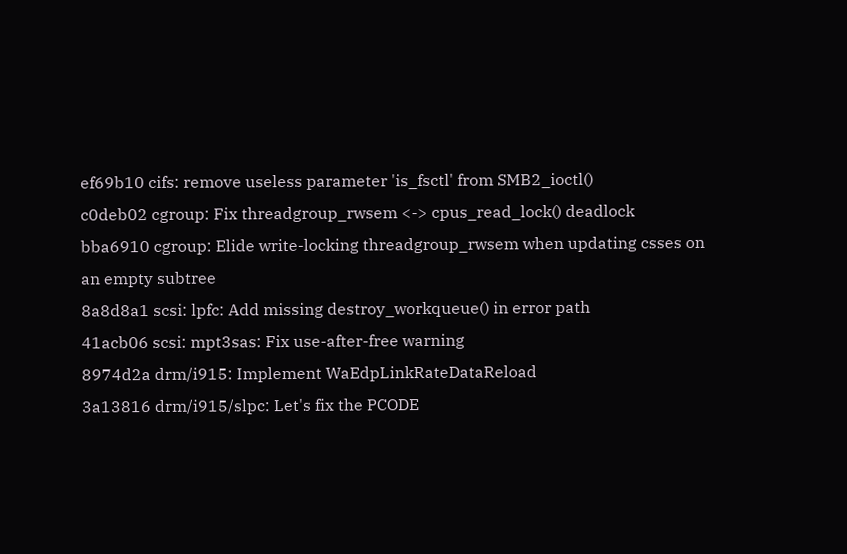ef69b10 cifs: remove useless parameter 'is_fsctl' from SMB2_ioctl()
c0deb02 cgroup: Fix threadgroup_rwsem <-> cpus_read_lock() deadlock
bba6910 cgroup: Elide write-locking threadgroup_rwsem when updating csses on an empty subtree
8a8d8a1 scsi: lpfc: Add missing destroy_workqueue() in error path
41acb06 scsi: mpt3sas: Fix use-after-free warning
8974d2a drm/i915: Implement WaEdpLinkRateDataReload
3a13816 drm/i915/slpc: Let's fix the PCODE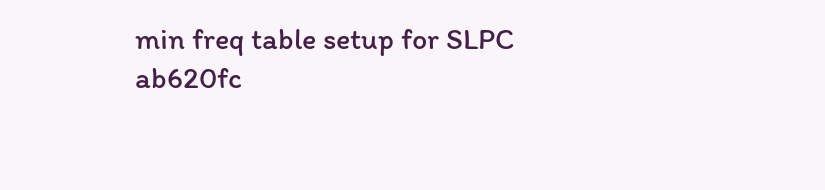min freq table setup for SLPC
ab620fc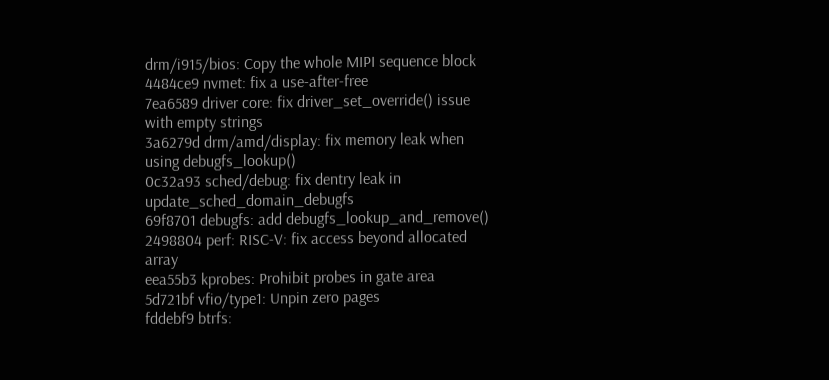drm/i915/bios: Copy the whole MIPI sequence block
4484ce9 nvmet: fix a use-after-free
7ea6589 driver core: fix driver_set_override() issue with empty strings
3a6279d drm/amd/display: fix memory leak when using debugfs_lookup()
0c32a93 sched/debug: fix dentry leak in update_sched_domain_debugfs
69f8701 debugfs: add debugfs_lookup_and_remove()
2498804 perf: RISC-V: fix access beyond allocated array
eea55b3 kprobes: Prohibit probes in gate area
5d721bf vfio/type1: Unpin zero pages
fddebf9 btrfs: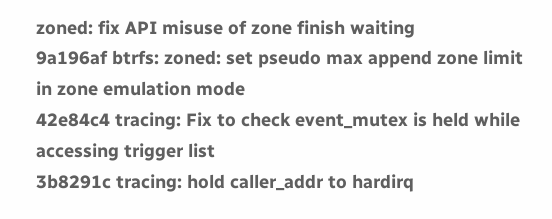zoned: fix API misuse of zone finish waiting
9a196af btrfs: zoned: set pseudo max append zone limit in zone emulation mode
42e84c4 tracing: Fix to check event_mutex is held while accessing trigger list
3b8291c tracing: hold caller_addr to hardirq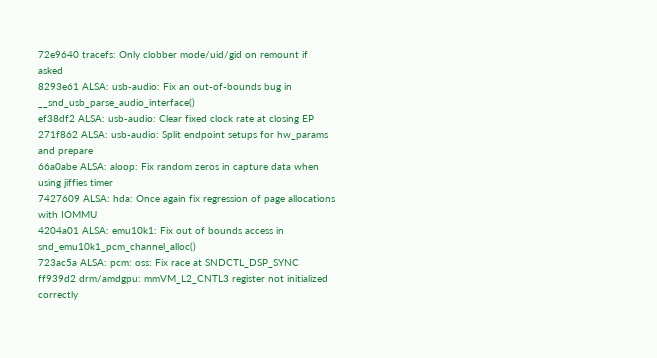72e9640 tracefs: Only clobber mode/uid/gid on remount if asked
8293e61 ALSA: usb-audio: Fix an out-of-bounds bug in __snd_usb_parse_audio_interface()
ef38df2 ALSA: usb-audio: Clear fixed clock rate at closing EP
271f862 ALSA: usb-audio: Split endpoint setups for hw_params and prepare
66a0abe ALSA: aloop: Fix random zeros in capture data when using jiffies timer
7427609 ALSA: hda: Once again fix regression of page allocations with IOMMU
4204a01 ALSA: emu10k1: Fix out of bounds access in snd_emu10k1_pcm_channel_alloc()
723ac5a ALSA: pcm: oss: Fix race at SNDCTL_DSP_SYNC
ff939d2 drm/amdgpu: mmVM_L2_CNTL3 register not initialized correctly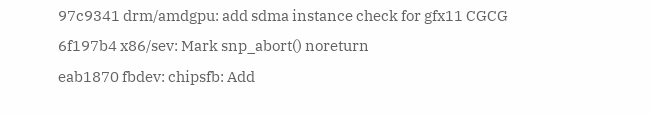97c9341 drm/amdgpu: add sdma instance check for gfx11 CGCG
6f197b4 x86/sev: Mark snp_abort() noreturn
eab1870 fbdev: chipsfb: Add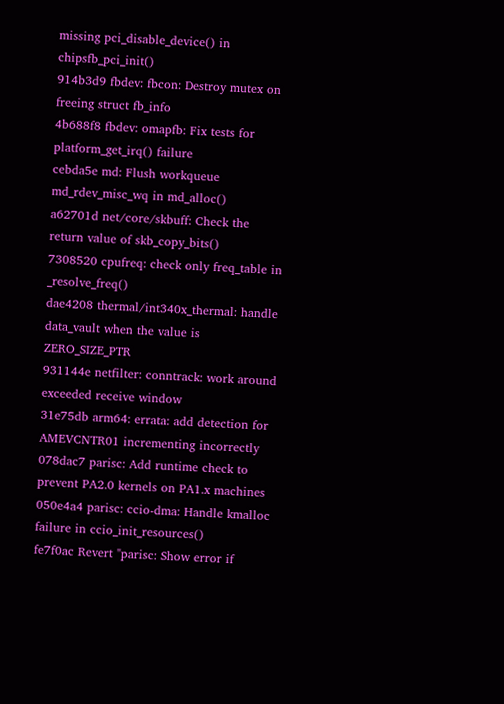missing pci_disable_device() in chipsfb_pci_init()
914b3d9 fbdev: fbcon: Destroy mutex on freeing struct fb_info
4b688f8 fbdev: omapfb: Fix tests for platform_get_irq() failure
cebda5e md: Flush workqueue md_rdev_misc_wq in md_alloc()
a62701d net/core/skbuff: Check the return value of skb_copy_bits()
7308520 cpufreq: check only freq_table in _resolve_freq()
dae4208 thermal/int340x_thermal: handle data_vault when the value is ZERO_SIZE_PTR
931144e netfilter: conntrack: work around exceeded receive window
31e75db arm64: errata: add detection for AMEVCNTR01 incrementing incorrectly
078dac7 parisc: Add runtime check to prevent PA2.0 kernels on PA1.x machines
050e4a4 parisc: ccio-dma: Handle kmalloc failure in ccio_init_resources()
fe7f0ac Revert "parisc: Show error if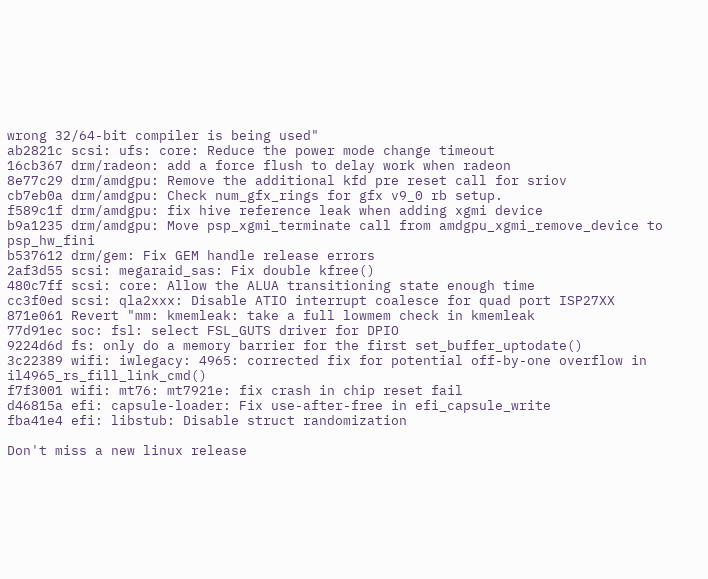wrong 32/64-bit compiler is being used"
ab2821c scsi: ufs: core: Reduce the power mode change timeout
16cb367 drm/radeon: add a force flush to delay work when radeon
8e77c29 drm/amdgpu: Remove the additional kfd pre reset call for sriov
cb7eb0a drm/amdgpu: Check num_gfx_rings for gfx v9_0 rb setup.
f589c1f drm/amdgpu: fix hive reference leak when adding xgmi device
b9a1235 drm/amdgpu: Move psp_xgmi_terminate call from amdgpu_xgmi_remove_device to psp_hw_fini
b537612 drm/gem: Fix GEM handle release errors
2af3d55 scsi: megaraid_sas: Fix double kfree()
480c7ff scsi: core: Allow the ALUA transitioning state enough time
cc3f0ed scsi: qla2xxx: Disable ATIO interrupt coalesce for quad port ISP27XX
871e061 Revert "mm: kmemleak: take a full lowmem check in kmemleak
77d91ec soc: fsl: select FSL_GUTS driver for DPIO
9224d6d fs: only do a memory barrier for the first set_buffer_uptodate()
3c22389 wifi: iwlegacy: 4965: corrected fix for potential off-by-one overflow in il4965_rs_fill_link_cmd()
f7f3001 wifi: mt76: mt7921e: fix crash in chip reset fail
d46815a efi: capsule-loader: Fix use-after-free in efi_capsule_write
fba41e4 efi: libstub: Disable struct randomization

Don't miss a new linux release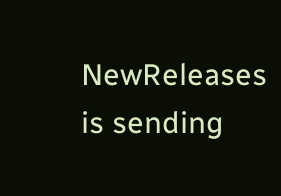NewReleases is sending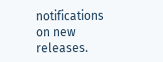notifications on new releases.